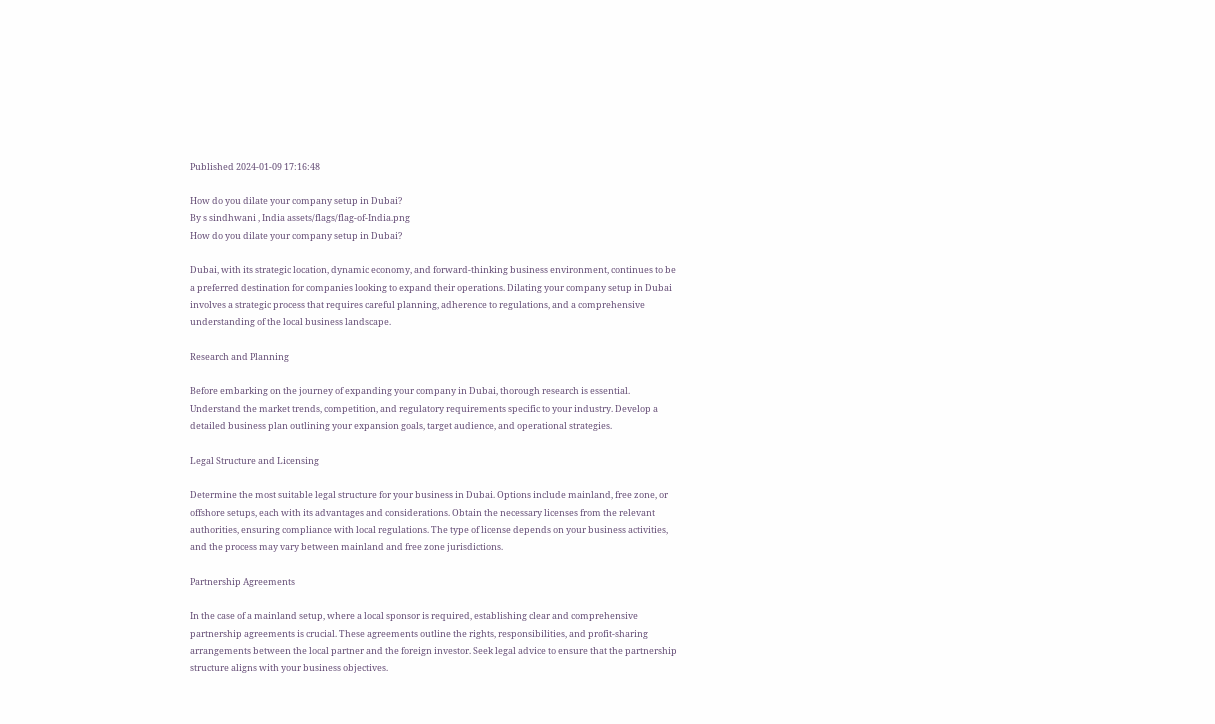Published 2024-01-09 17:16:48

How do you dilate your company setup in Dubai?
By s sindhwani , India assets/flags/flag-of-India.png
How do you dilate your company setup in Dubai?

Dubai, with its strategic location, dynamic economy, and forward-thinking business environment, continues to be a preferred destination for companies looking to expand their operations. Dilating your company setup in Dubai involves a strategic process that requires careful planning, adherence to regulations, and a comprehensive understanding of the local business landscape.

Research and Planning

Before embarking on the journey of expanding your company in Dubai, thorough research is essential. Understand the market trends, competition, and regulatory requirements specific to your industry. Develop a detailed business plan outlining your expansion goals, target audience, and operational strategies.

Legal Structure and Licensing

Determine the most suitable legal structure for your business in Dubai. Options include mainland, free zone, or offshore setups, each with its advantages and considerations. Obtain the necessary licenses from the relevant authorities, ensuring compliance with local regulations. The type of license depends on your business activities, and the process may vary between mainland and free zone jurisdictions.

Partnership Agreements

In the case of a mainland setup, where a local sponsor is required, establishing clear and comprehensive partnership agreements is crucial. These agreements outline the rights, responsibilities, and profit-sharing arrangements between the local partner and the foreign investor. Seek legal advice to ensure that the partnership structure aligns with your business objectives.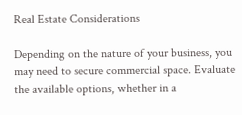Real Estate Considerations

Depending on the nature of your business, you may need to secure commercial space. Evaluate the available options, whether in a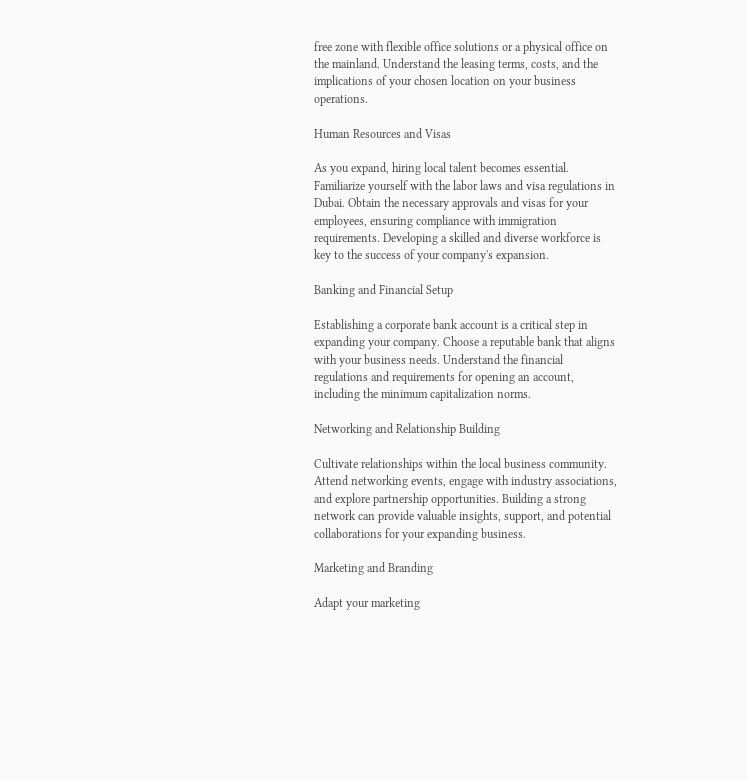free zone with flexible office solutions or a physical office on the mainland. Understand the leasing terms, costs, and the implications of your chosen location on your business operations.

Human Resources and Visas

As you expand, hiring local talent becomes essential. Familiarize yourself with the labor laws and visa regulations in Dubai. Obtain the necessary approvals and visas for your employees, ensuring compliance with immigration requirements. Developing a skilled and diverse workforce is key to the success of your company's expansion.

Banking and Financial Setup

Establishing a corporate bank account is a critical step in expanding your company. Choose a reputable bank that aligns with your business needs. Understand the financial regulations and requirements for opening an account, including the minimum capitalization norms.

Networking and Relationship Building

Cultivate relationships within the local business community. Attend networking events, engage with industry associations, and explore partnership opportunities. Building a strong network can provide valuable insights, support, and potential collaborations for your expanding business.

Marketing and Branding

Adapt your marketing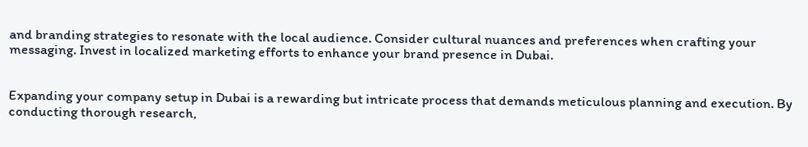and branding strategies to resonate with the local audience. Consider cultural nuances and preferences when crafting your messaging. Invest in localized marketing efforts to enhance your brand presence in Dubai.


Expanding your company setup in Dubai is a rewarding but intricate process that demands meticulous planning and execution. By conducting thorough research,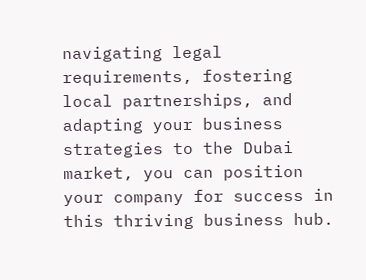navigating legal requirements, fostering local partnerships, and adapting your business strategies to the Dubai market, you can position your company for success in this thriving business hub.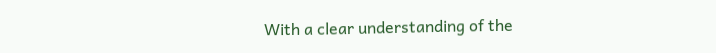With a clear understanding of the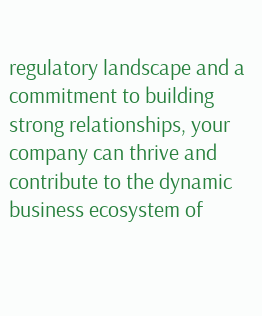regulatory landscape and a commitment to building strong relationships, your company can thrive and contribute to the dynamic business ecosystem of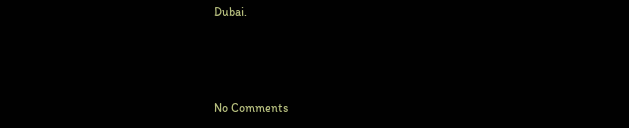Dubai.



No Comments